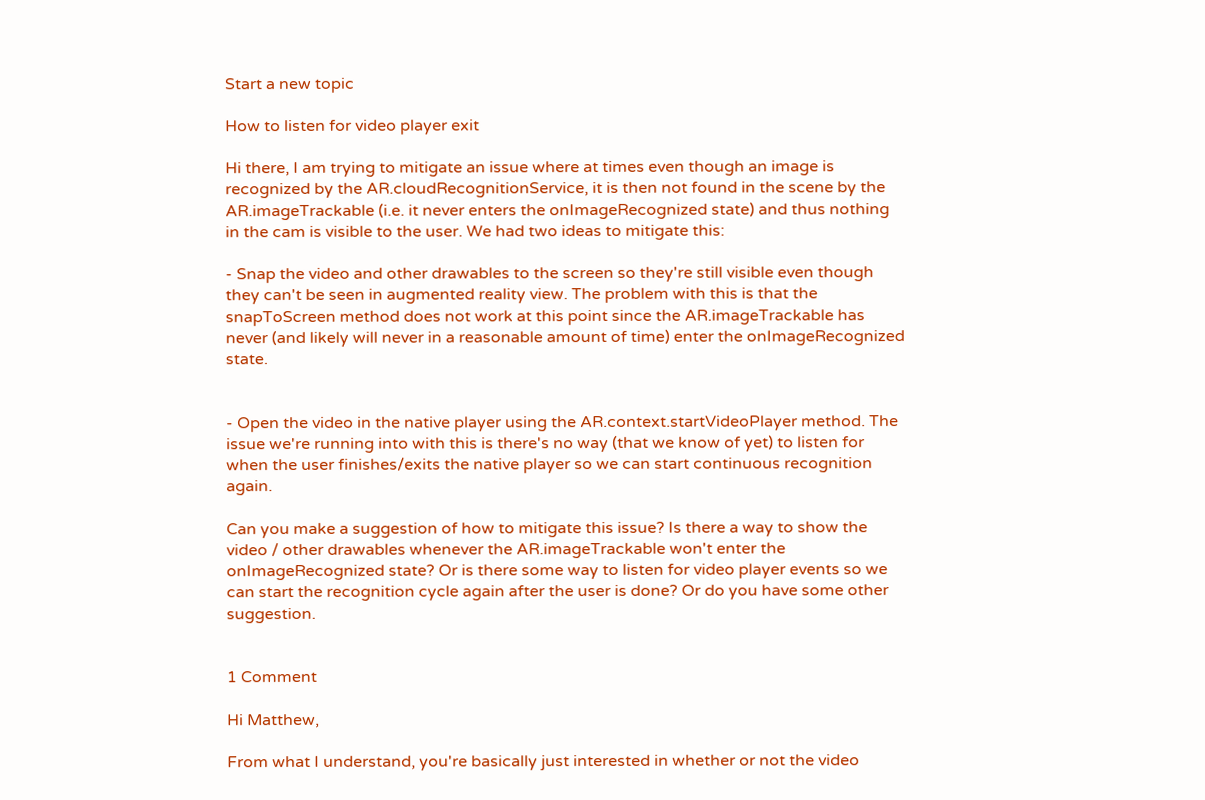Start a new topic

How to listen for video player exit

Hi there, I am trying to mitigate an issue where at times even though an image is recognized by the AR.cloudRecognitionService, it is then not found in the scene by the AR.imageTrackable (i.e. it never enters the onImageRecognized state) and thus nothing in the cam is visible to the user. We had two ideas to mitigate this:

- Snap the video and other drawables to the screen so they're still visible even though they can't be seen in augmented reality view. The problem with this is that the snapToScreen method does not work at this point since the AR.imageTrackable has never (and likely will never in a reasonable amount of time) enter the onImageRecognized state.


- Open the video in the native player using the AR.context.startVideoPlayer method. The issue we're running into with this is there's no way (that we know of yet) to listen for when the user finishes/exits the native player so we can start continuous recognition again.

Can you make a suggestion of how to mitigate this issue? Is there a way to show the video / other drawables whenever the AR.imageTrackable won't enter the onImageRecognized state? Or is there some way to listen for video player events so we can start the recognition cycle again after the user is done? Or do you have some other suggestion.


1 Comment

Hi Matthew,

From what I understand, you're basically just interested in whether or not the video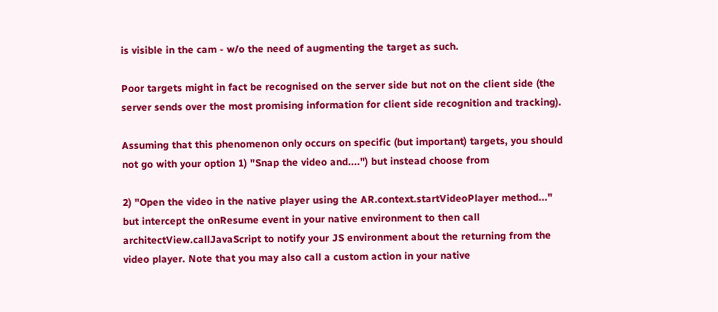is visible in the cam - w/o the need of augmenting the target as such.

Poor targets might in fact be recognised on the server side but not on the client side (the server sends over the most promising information for client side recognition and tracking).

Assuming that this phenomenon only occurs on specific (but important) targets, you should not go with your option 1) "Snap the video and....") but instead choose from

2) "Open the video in the native player using the AR.context.startVideoPlayer method..." but intercept the onResume event in your native environment to then call architectView.callJavaScript to notify your JS environment about the returning from the video player. Note that you may also call a custom action in your native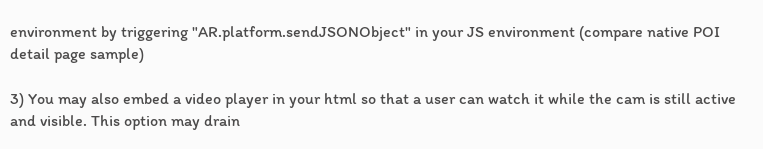environment by triggering "AR.platform.sendJSONObject" in your JS environment (compare native POI detail page sample)

3) You may also embed a video player in your html so that a user can watch it while the cam is still active and visible. This option may drain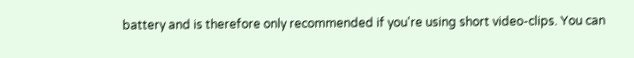battery and is therefore only recommended if you're using short video-clips. You can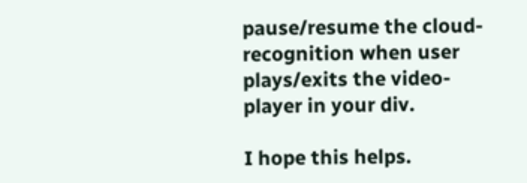pause/resume the cloud-recognition when user plays/exits the video-player in your div.

I hope this helps.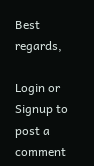Best regards,

Login or Signup to post a comment